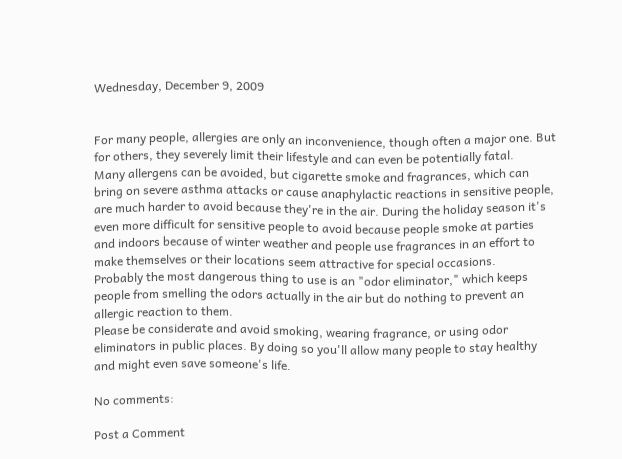Wednesday, December 9, 2009


For many people, allergies are only an inconvenience, though often a major one. But for others, they severely limit their lifestyle and can even be potentially fatal.
Many allergens can be avoided, but cigarette smoke and fragrances, which can bring on severe asthma attacks or cause anaphylactic reactions in sensitive people, are much harder to avoid because they're in the air. During the holiday season it's even more difficult for sensitive people to avoid because people smoke at parties and indoors because of winter weather and people use fragrances in an effort to make themselves or their locations seem attractive for special occasions.
Probably the most dangerous thing to use is an "odor eliminator," which keeps people from smelling the odors actually in the air but do nothing to prevent an allergic reaction to them.
Please be considerate and avoid smoking, wearing fragrance, or using odor eliminators in public places. By doing so you'll allow many people to stay healthy and might even save someone's life.

No comments:

Post a Comment